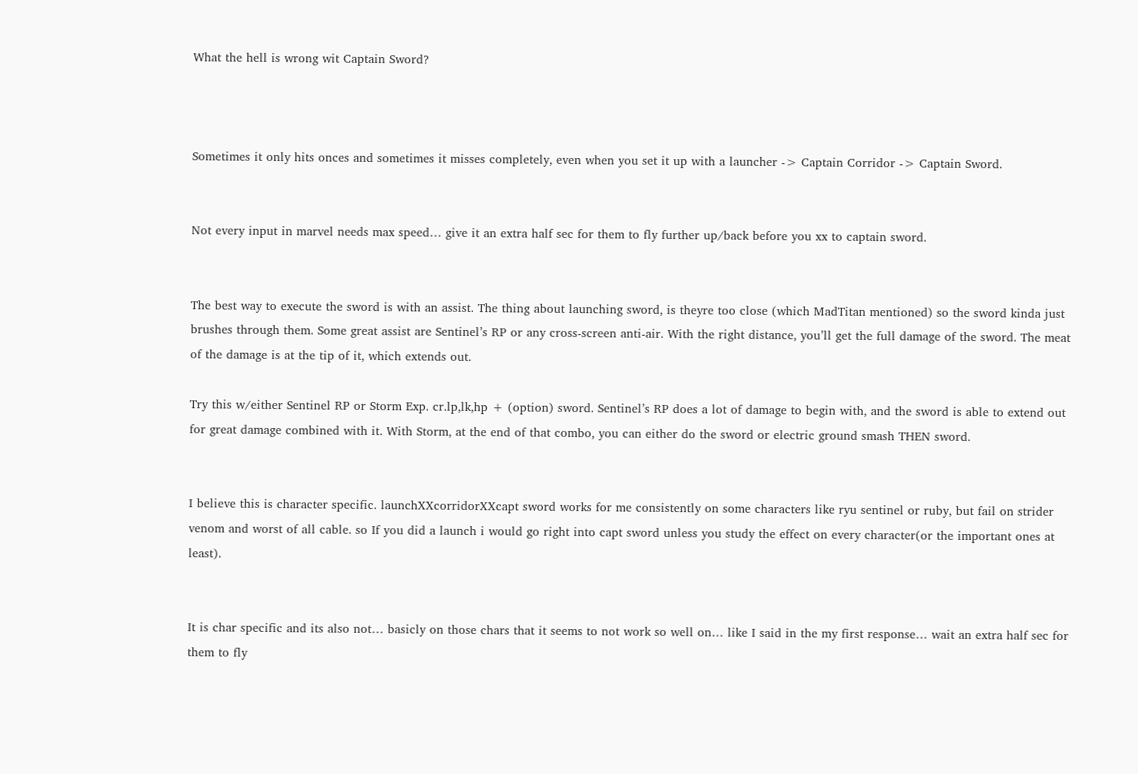What the hell is wrong wit Captain Sword?



Sometimes it only hits onces and sometimes it misses completely, even when you set it up with a launcher -> Captain Corridor -> Captain Sword.


Not every input in marvel needs max speed… give it an extra half sec for them to fly further up/back before you xx to captain sword.


The best way to execute the sword is with an assist. The thing about launching sword, is theyre too close (which MadTitan mentioned) so the sword kinda just brushes through them. Some great assist are Sentinel’s RP or any cross-screen anti-air. With the right distance, you’ll get the full damage of the sword. The meat of the damage is at the tip of it, which extends out.

Try this w/either Sentinel RP or Storm Exp. cr.lp,lk,hp + (option) sword. Sentinel’s RP does a lot of damage to begin with, and the sword is able to extend out for great damage combined with it. With Storm, at the end of that combo, you can either do the sword or electric ground smash THEN sword.


I believe this is character specific. launchXXcorridorXXcapt sword works for me consistently on some characters like ryu sentinel or ruby, but fail on strider venom and worst of all cable. so If you did a launch i would go right into capt sword unless you study the effect on every character(or the important ones at least).


It is char specific and its also not… basicly on those chars that it seems to not work so well on… like I said in the my first response… wait an extra half sec for them to fly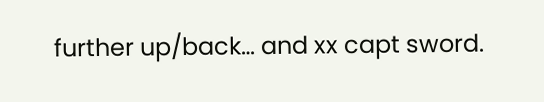further up/back… and xx capt sword.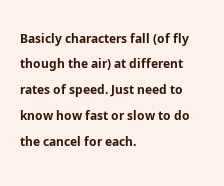Basicly characters fall (of fly though the air) at different rates of speed. Just need to know how fast or slow to do the cancel for each.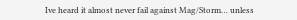Ive heard it almost never fail against Mag/Storm… unless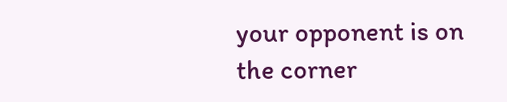your opponent is on the corner